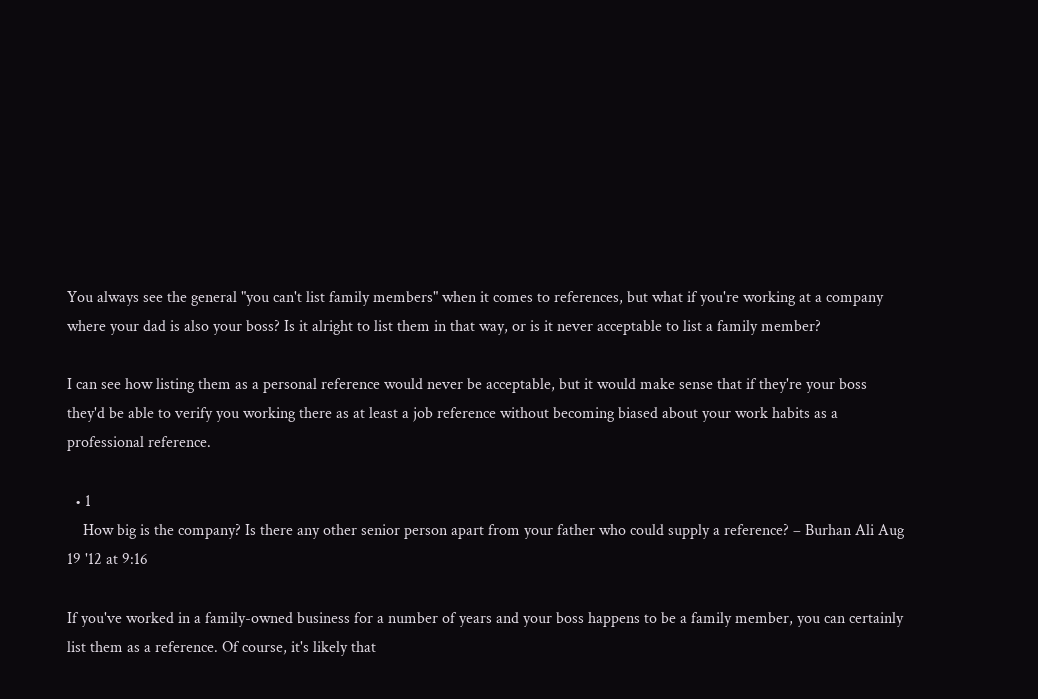You always see the general "you can't list family members" when it comes to references, but what if you're working at a company where your dad is also your boss? Is it alright to list them in that way, or is it never acceptable to list a family member?

I can see how listing them as a personal reference would never be acceptable, but it would make sense that if they're your boss they'd be able to verify you working there as at least a job reference without becoming biased about your work habits as a professional reference.

  • 1
    How big is the company? Is there any other senior person apart from your father who could supply a reference? – Burhan Ali Aug 19 '12 at 9:16

If you've worked in a family-owned business for a number of years and your boss happens to be a family member, you can certainly list them as a reference. Of course, it's likely that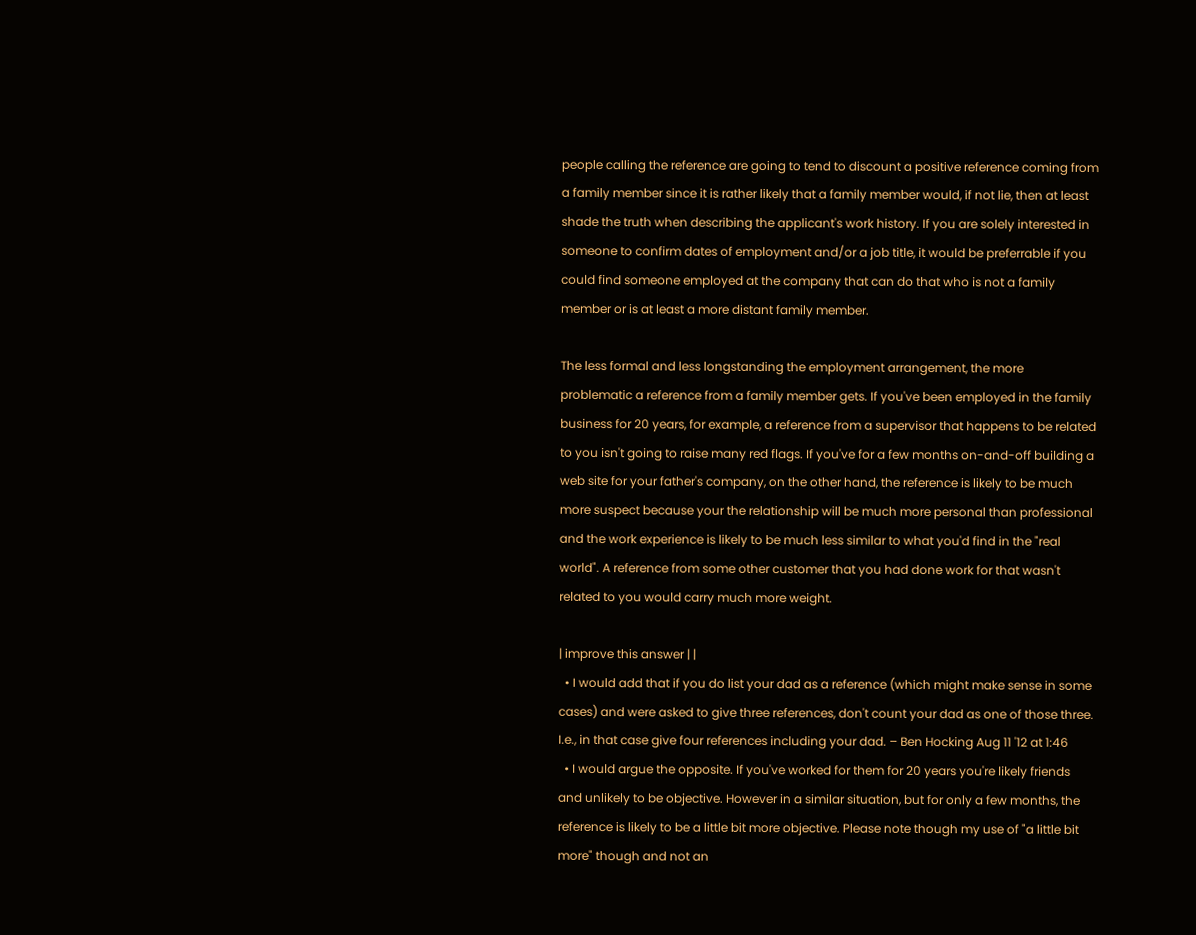people calling the reference are going to tend to discount a positive reference coming from a family member since it is rather likely that a family member would, if not lie, then at least shade the truth when describing the applicant's work history. If you are solely interested in someone to confirm dates of employment and/or a job title, it would be preferrable if you could find someone employed at the company that can do that who is not a family member or is at least a more distant family member.

The less formal and less longstanding the employment arrangement, the more problematic a reference from a family member gets. If you've been employed in the family business for 20 years, for example, a reference from a supervisor that happens to be related to you isn't going to raise many red flags. If you've for a few months on-and-off building a web site for your father's company, on the other hand, the reference is likely to be much more suspect because your the relationship will be much more personal than professional and the work experience is likely to be much less similar to what you'd find in the "real world". A reference from some other customer that you had done work for that wasn't related to you would carry much more weight.

| improve this answer | |
  • I would add that if you do list your dad as a reference (which might make sense in some cases) and were asked to give three references, don't count your dad as one of those three. I.e., in that case give four references including your dad. – Ben Hocking Aug 11 '12 at 1:46
  • I would argue the opposite. If you've worked for them for 20 years you're likely friends and unlikely to be objective. However in a similar situation, but for only a few months, the reference is likely to be a little bit more objective. Please note though my use of "a little bit more" though and not an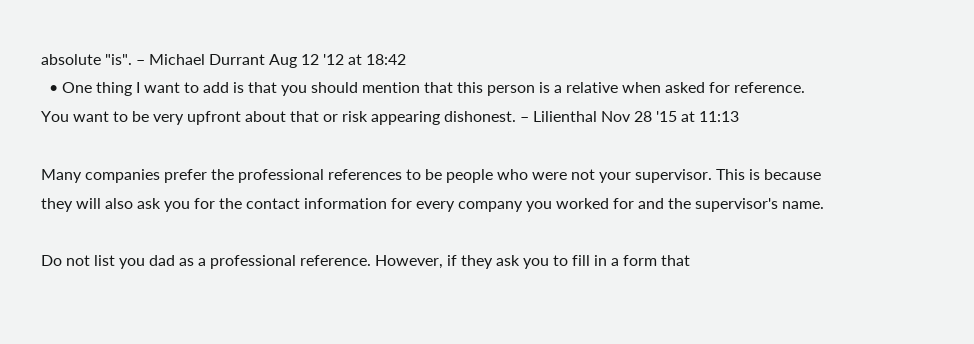absolute "is". – Michael Durrant Aug 12 '12 at 18:42
  • One thing I want to add is that you should mention that this person is a relative when asked for reference. You want to be very upfront about that or risk appearing dishonest. – Lilienthal Nov 28 '15 at 11:13

Many companies prefer the professional references to be people who were not your supervisor. This is because they will also ask you for the contact information for every company you worked for and the supervisor's name.

Do not list you dad as a professional reference. However, if they ask you to fill in a form that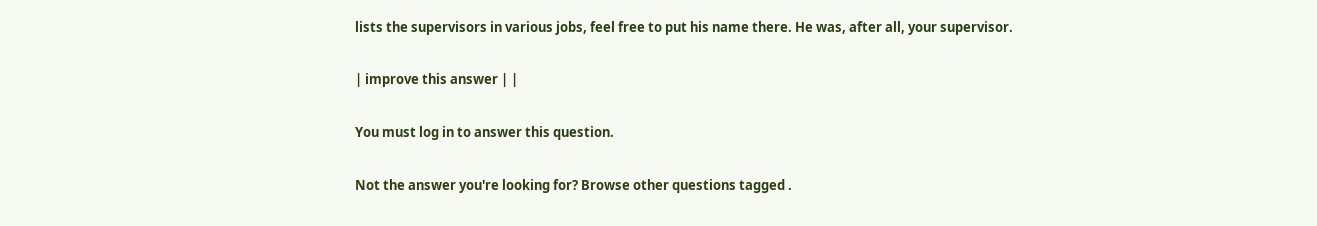lists the supervisors in various jobs, feel free to put his name there. He was, after all, your supervisor.

| improve this answer | |

You must log in to answer this question.

Not the answer you're looking for? Browse other questions tagged .